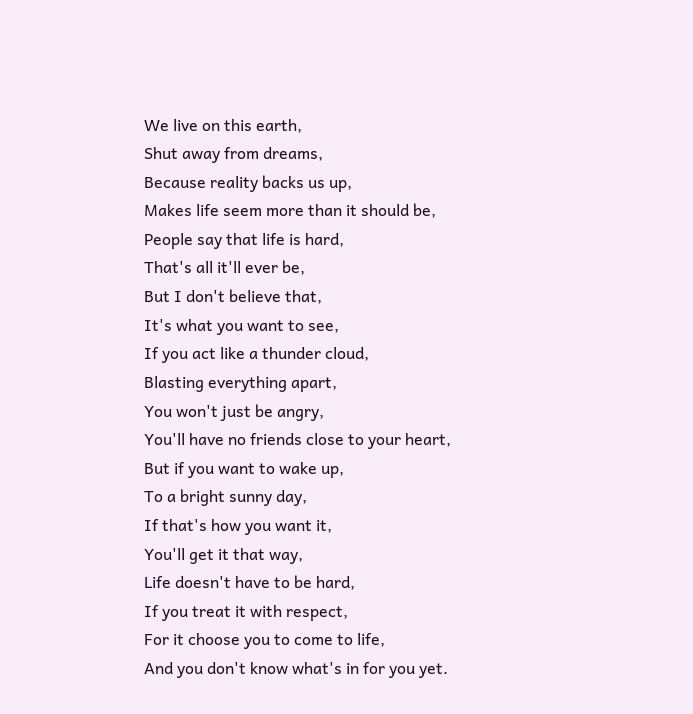We live on this earth,
Shut away from dreams,
Because reality backs us up,
Makes life seem more than it should be,
People say that life is hard,
That's all it'll ever be,
But I don't believe that,
It's what you want to see,
If you act like a thunder cloud,
Blasting everything apart,
You won't just be angry,
You'll have no friends close to your heart,
But if you want to wake up,
To a bright sunny day,
If that's how you want it,
You'll get it that way,
Life doesn't have to be hard,
If you treat it with respect,
For it choose you to come to life,
And you don't know what's in for you yet.